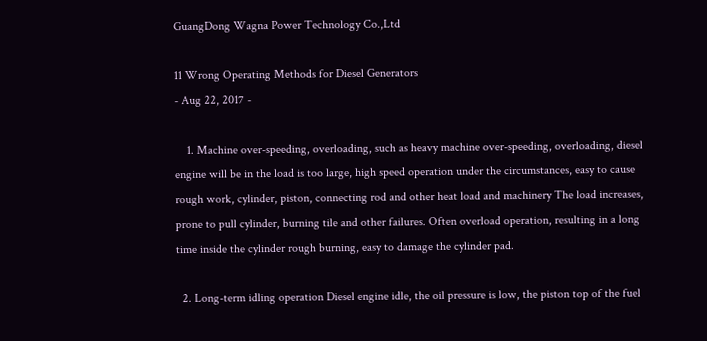GuangDong Wagna Power Technology Co.,Ltd

11 Wrong Operating Methods for Diesel Generators
- Aug 22, 2017 -

    1. Machine over-speeding, overloading, such as heavy machine over-speeding, overloading, diesel engine will be in the load is too large, high speed operation under the circumstances, easy to cause rough work, cylinder, piston, connecting rod and other heat load and machinery The load increases, prone to pull cylinder, burning tile and other failures. Often overload operation, resulting in a long time inside the cylinder rough burning, easy to damage the cylinder pad.

  2. Long-term idling operation Diesel engine idle, the oil pressure is low, the piston top of the fuel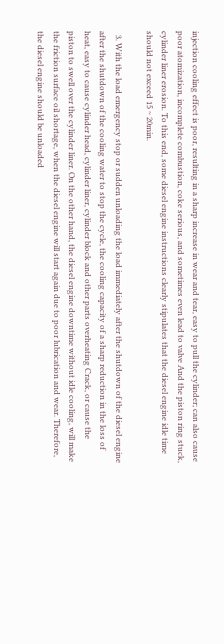injection cooling effect is poor, resulting in a sharp increase in wear and tear, easy to pull the cylinder; can also cause poor atomization, incomplete combustion, coke serious, and sometimes even lead to valve And the piston ring stuck, cylinder liner erosion. To this end, some diesel engine instructions clearly stipulates that the diesel engine idle time should not exceed 15 ~ 20min.

  3. With the load emergency stop or sudden unloading the load immediately after the shutdown of the diesel engine after the shutdown of the cooling water to stop the cycle, the cooling capacity of a sharp reduction in the loss of heat, easy to cause cylinder head, cylinder liner, cylinder block and other parts overheating Crack, or cause the piston to swell over the cylinder liner. On the other hand, the diesel engine downtime without idle cooling, will make the friction surface oil shortage, when the diesel engine will start again due to poor lubrication and wear. Therefore, the diesel engine should be unloaded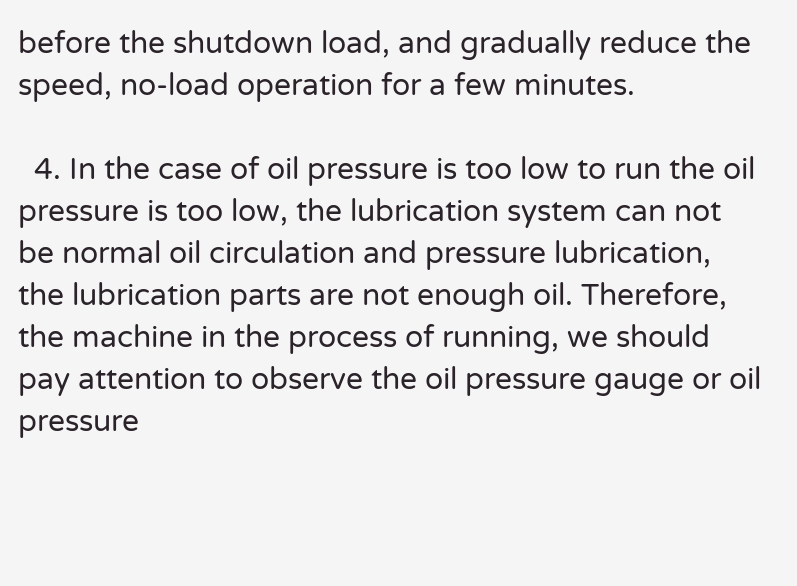before the shutdown load, and gradually reduce the speed, no-load operation for a few minutes.

  4. In the case of oil pressure is too low to run the oil pressure is too low, the lubrication system can not be normal oil circulation and pressure lubrication, the lubrication parts are not enough oil. Therefore, the machine in the process of running, we should pay attention to observe the oil pressure gauge or oil pressure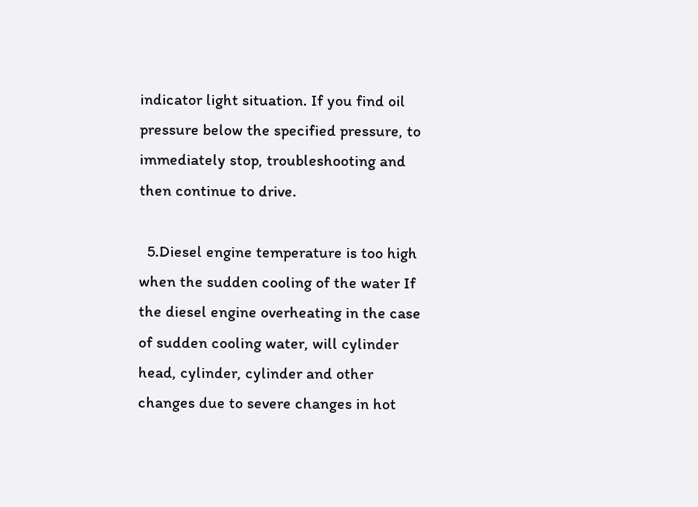indicator light situation. If you find oil pressure below the specified pressure, to immediately stop, troubleshooting and then continue to drive.

  5.Diesel engine temperature is too high when the sudden cooling of the water If the diesel engine overheating in the case of sudden cooling water, will cylinder head, cylinder, cylinder and other changes due to severe changes in hot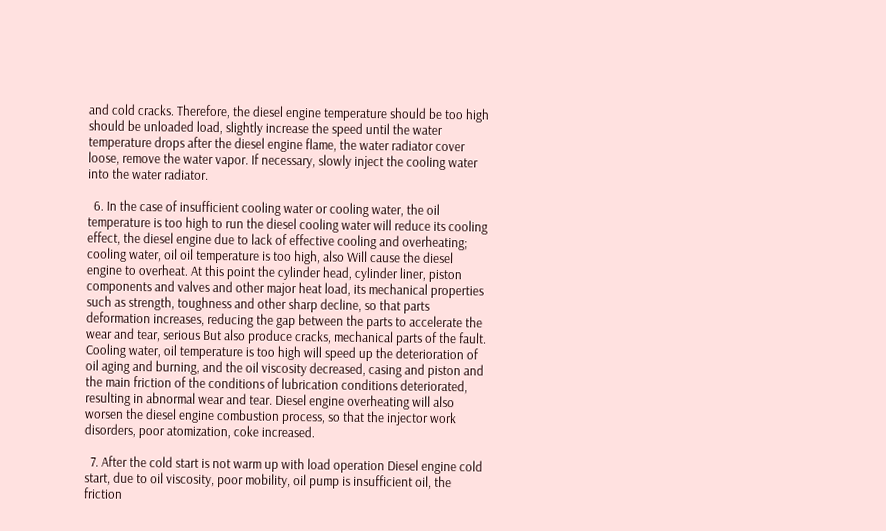and cold cracks. Therefore, the diesel engine temperature should be too high should be unloaded load, slightly increase the speed until the water temperature drops after the diesel engine flame, the water radiator cover loose, remove the water vapor. If necessary, slowly inject the cooling water into the water radiator.

  6. In the case of insufficient cooling water or cooling water, the oil temperature is too high to run the diesel cooling water will reduce its cooling effect, the diesel engine due to lack of effective cooling and overheating; cooling water, oil oil temperature is too high, also Will cause the diesel engine to overheat. At this point the cylinder head, cylinder liner, piston components and valves and other major heat load, its mechanical properties such as strength, toughness and other sharp decline, so that parts deformation increases, reducing the gap between the parts to accelerate the wear and tear, serious But also produce cracks, mechanical parts of the fault. Cooling water, oil temperature is too high will speed up the deterioration of oil aging and burning, and the oil viscosity decreased, casing and piston and the main friction of the conditions of lubrication conditions deteriorated, resulting in abnormal wear and tear. Diesel engine overheating will also worsen the diesel engine combustion process, so that the injector work disorders, poor atomization, coke increased.

  7. After the cold start is not warm up with load operation Diesel engine cold start, due to oil viscosity, poor mobility, oil pump is insufficient oil, the friction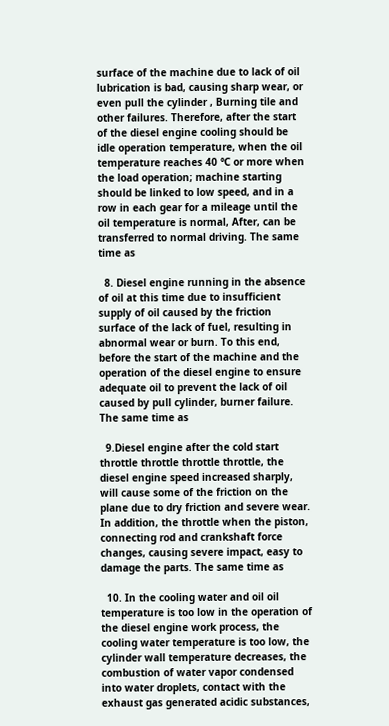surface of the machine due to lack of oil lubrication is bad, causing sharp wear, or even pull the cylinder , Burning tile and other failures. Therefore, after the start of the diesel engine cooling should be idle operation temperature, when the oil temperature reaches 40 ℃ or more when the load operation; machine starting should be linked to low speed, and in a row in each gear for a mileage until the oil temperature is normal, After, can be transferred to normal driving. The same time as

  8. Diesel engine running in the absence of oil at this time due to insufficient supply of oil caused by the friction surface of the lack of fuel, resulting in abnormal wear or burn. To this end, before the start of the machine and the operation of the diesel engine to ensure adequate oil to prevent the lack of oil caused by pull cylinder, burner failure. The same time as

  9.Diesel engine after the cold start throttle throttle throttle throttle, the diesel engine speed increased sharply, will cause some of the friction on the plane due to dry friction and severe wear. In addition, the throttle when the piston, connecting rod and crankshaft force changes, causing severe impact, easy to damage the parts. The same time as

  10. In the cooling water and oil oil temperature is too low in the operation of the diesel engine work process, the cooling water temperature is too low, the cylinder wall temperature decreases, the combustion of water vapor condensed into water droplets, contact with the exhaust gas generated acidic substances,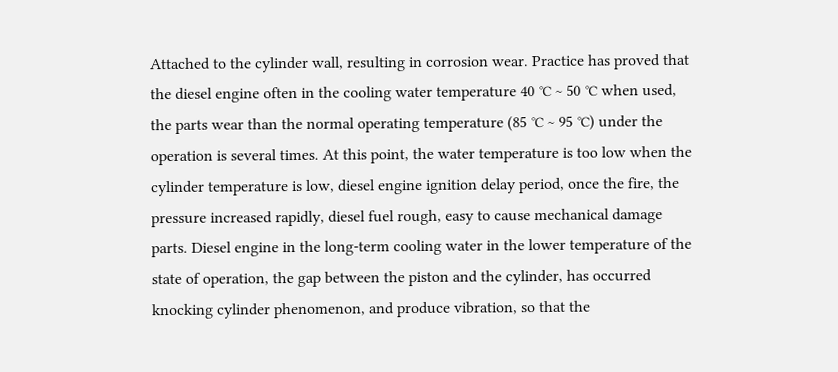Attached to the cylinder wall, resulting in corrosion wear. Practice has proved that the diesel engine often in the cooling water temperature 40 ℃ ~ 50 ℃ when used, the parts wear than the normal operating temperature (85 ℃ ~ 95 ℃) under the operation is several times. At this point, the water temperature is too low when the cylinder temperature is low, diesel engine ignition delay period, once the fire, the pressure increased rapidly, diesel fuel rough, easy to cause mechanical damage parts. Diesel engine in the long-term cooling water in the lower temperature of the state of operation, the gap between the piston and the cylinder, has occurred knocking cylinder phenomenon, and produce vibration, so that the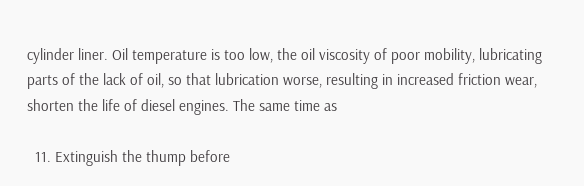cylinder liner. Oil temperature is too low, the oil viscosity of poor mobility, lubricating parts of the lack of oil, so that lubrication worse, resulting in increased friction wear, shorten the life of diesel engines. The same time as

  11. Extinguish the thump before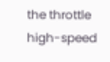the throttle high-speed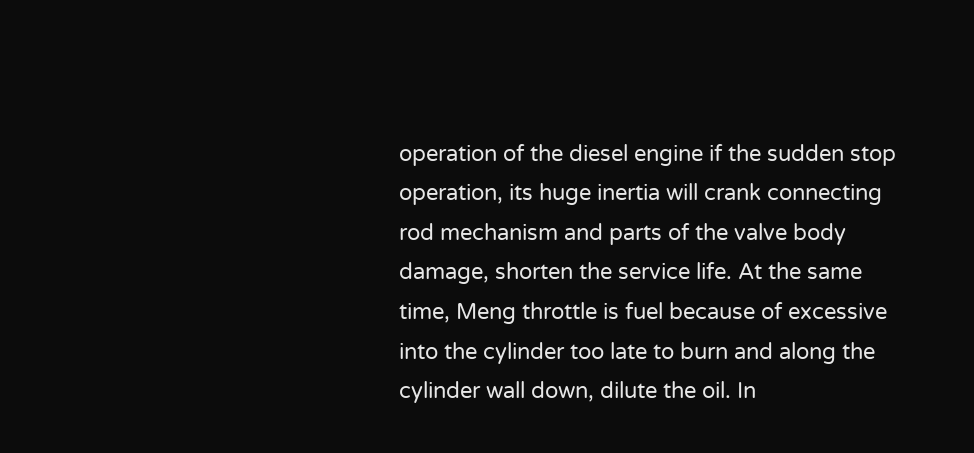operation of the diesel engine if the sudden stop operation, its huge inertia will crank connecting rod mechanism and parts of the valve body damage, shorten the service life. At the same time, Meng throttle is fuel because of excessive into the cylinder too late to burn and along the cylinder wall down, dilute the oil. In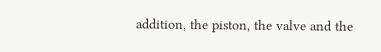addition, the piston, the valve and the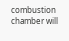combustion chamber will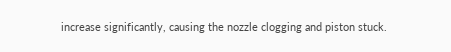increase significantly, causing the nozzle clogging and piston stuck.